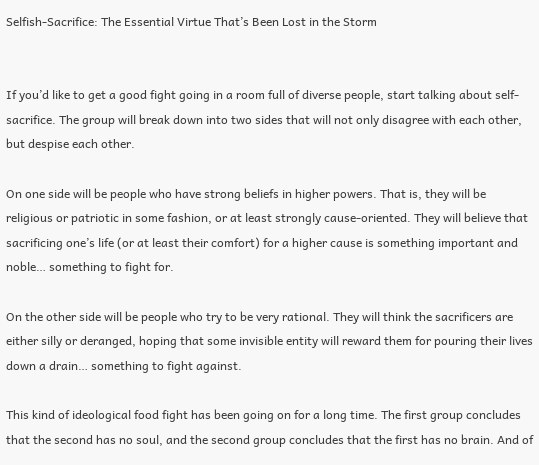Selfish-Sacrifice: The Essential Virtue That’s Been Lost in the Storm


If you’d like to get a good fight going in a room full of diverse people, start talking about self-sacrifice. The group will break down into two sides that will not only disagree with each other, but despise each other.

On one side will be people who have strong beliefs in higher powers. That is, they will be religious or patriotic in some fashion, or at least strongly cause-oriented. They will believe that sacrificing one’s life (or at least their comfort) for a higher cause is something important and noble… something to fight for.

On the other side will be people who try to be very rational. They will think the sacrificers are either silly or deranged, hoping that some invisible entity will reward them for pouring their lives down a drain… something to fight against.

This kind of ideological food fight has been going on for a long time. The first group concludes that the second has no soul, and the second group concludes that the first has no brain. And of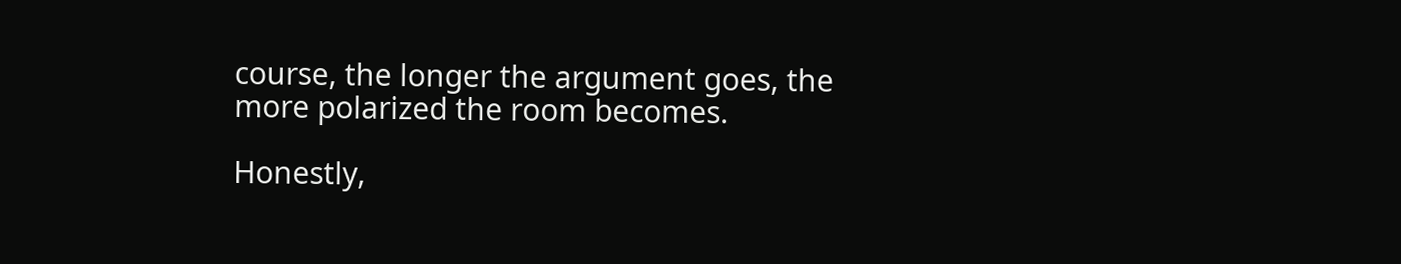course, the longer the argument goes, the more polarized the room becomes.

Honestly,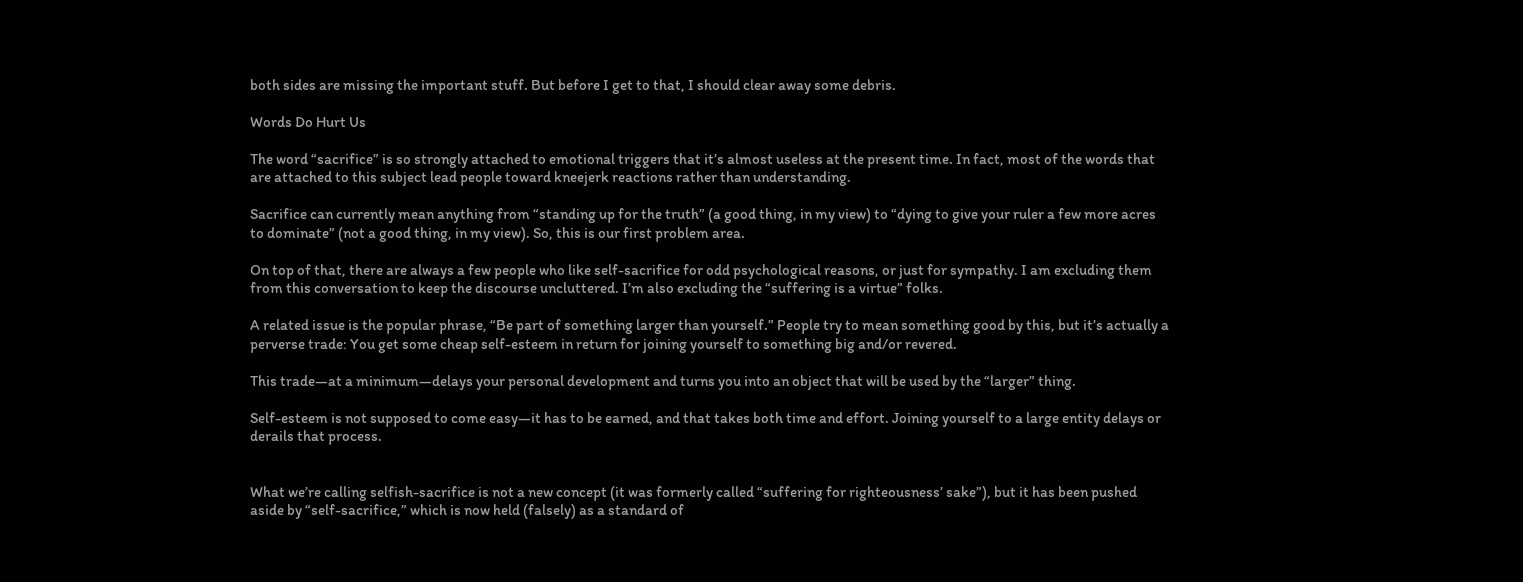both sides are missing the important stuff. But before I get to that, I should clear away some debris.

Words Do Hurt Us

The word “sacrifice” is so strongly attached to emotional triggers that it’s almost useless at the present time. In fact, most of the words that are attached to this subject lead people toward kneejerk reactions rather than understanding.

Sacrifice can currently mean anything from “standing up for the truth” (a good thing, in my view) to “dying to give your ruler a few more acres to dominate” (not a good thing, in my view). So, this is our first problem area.

On top of that, there are always a few people who like self-sacrifice for odd psychological reasons, or just for sympathy. I am excluding them from this conversation to keep the discourse uncluttered. I’m also excluding the “suffering is a virtue” folks.

A related issue is the popular phrase, “Be part of something larger than yourself.” People try to mean something good by this, but it’s actually a perverse trade: You get some cheap self-esteem in return for joining yourself to something big and/or revered.

This trade—at a minimum—delays your personal development and turns you into an object that will be used by the “larger” thing.

Self-esteem is not supposed to come easy—it has to be earned, and that takes both time and effort. Joining yourself to a large entity delays or derails that process.


What we’re calling selfish-sacrifice is not a new concept (it was formerly called “suffering for righteousness’ sake”), but it has been pushed aside by “self-sacrifice,” which is now held (falsely) as a standard of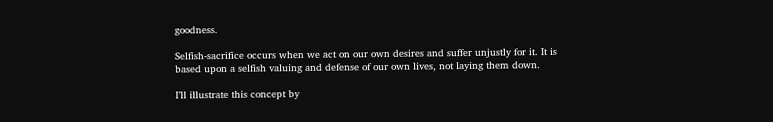goodness.

Selfish-sacrifice occurs when we act on our own desires and suffer unjustly for it. It is based upon a selfish valuing and defense of our own lives, not laying them down.

I’ll illustrate this concept by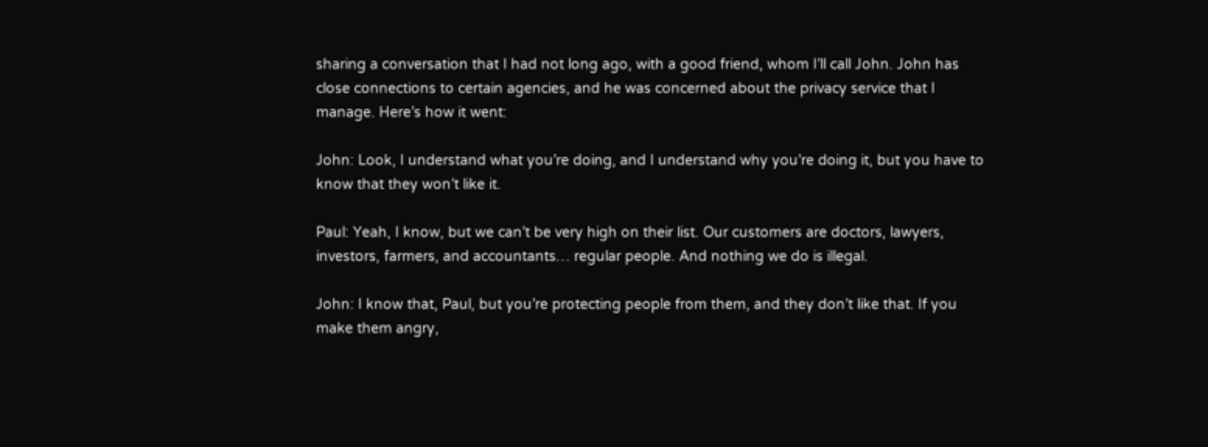sharing a conversation that I had not long ago, with a good friend, whom I’ll call John. John has close connections to certain agencies, and he was concerned about the privacy service that I manage. Here’s how it went:

John: Look, I understand what you’re doing, and I understand why you’re doing it, but you have to know that they won’t like it.

Paul: Yeah, I know, but we can’t be very high on their list. Our customers are doctors, lawyers, investors, farmers, and accountants… regular people. And nothing we do is illegal.

John: I know that, Paul, but you’re protecting people from them, and they don’t like that. If you make them angry,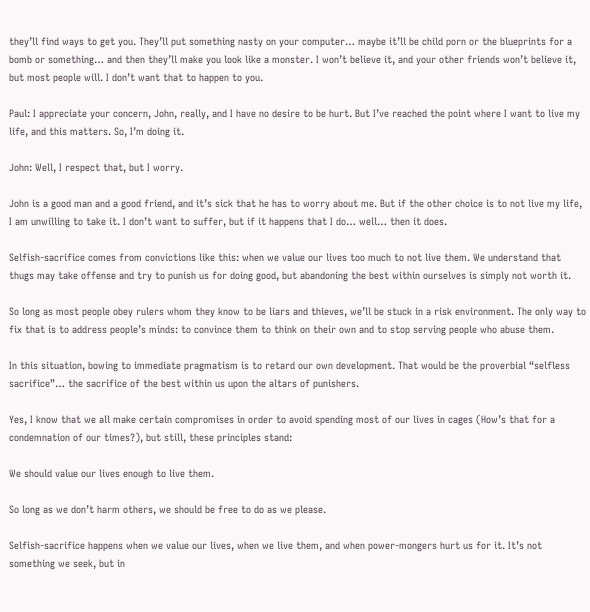they’ll find ways to get you. They’ll put something nasty on your computer… maybe it’ll be child porn or the blueprints for a bomb or something… and then they’ll make you look like a monster. I won’t believe it, and your other friends won’t believe it, but most people will. I don’t want that to happen to you.

Paul: I appreciate your concern, John, really, and I have no desire to be hurt. But I’ve reached the point where I want to live my life, and this matters. So, I’m doing it.

John: Well, I respect that, but I worry.

John is a good man and a good friend, and it’s sick that he has to worry about me. But if the other choice is to not live my life, I am unwilling to take it. I don’t want to suffer, but if it happens that I do… well… then it does.

Selfish-sacrifice comes from convictions like this: when we value our lives too much to not live them. We understand that thugs may take offense and try to punish us for doing good, but abandoning the best within ourselves is simply not worth it.

So long as most people obey rulers whom they know to be liars and thieves, we’ll be stuck in a risk environment. The only way to fix that is to address people’s minds: to convince them to think on their own and to stop serving people who abuse them.

In this situation, bowing to immediate pragmatism is to retard our own development. That would be the proverbial “selfless sacrifice”… the sacrifice of the best within us upon the altars of punishers.

Yes, I know that we all make certain compromises in order to avoid spending most of our lives in cages (How’s that for a condemnation of our times?), but still, these principles stand:

We should value our lives enough to live them.

So long as we don’t harm others, we should be free to do as we please.

Selfish-sacrifice happens when we value our lives, when we live them, and when power-mongers hurt us for it. It’s not something we seek, but in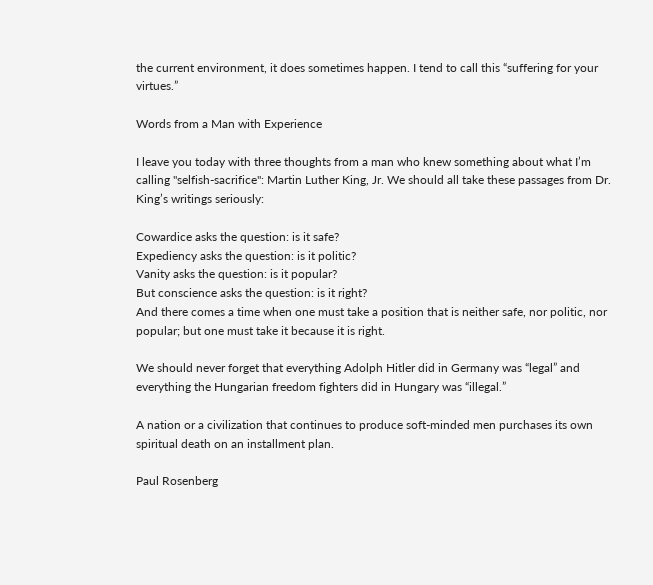the current environment, it does sometimes happen. I tend to call this “suffering for your virtues.”

Words from a Man with Experience

I leave you today with three thoughts from a man who knew something about what I’m calling "selfish-sacrifice": Martin Luther King, Jr. We should all take these passages from Dr. King’s writings seriously:

Cowardice asks the question: is it safe?
Expediency asks the question: is it politic?
Vanity asks the question: is it popular?
But conscience asks the question: is it right?
And there comes a time when one must take a position that is neither safe, nor politic, nor popular; but one must take it because it is right.

We should never forget that everything Adolph Hitler did in Germany was “legal” and everything the Hungarian freedom fighters did in Hungary was “illegal.”

A nation or a civilization that continues to produce soft-minded men purchases its own spiritual death on an installment plan.

Paul Rosenberg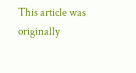This article was originally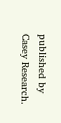published by Casey Research.